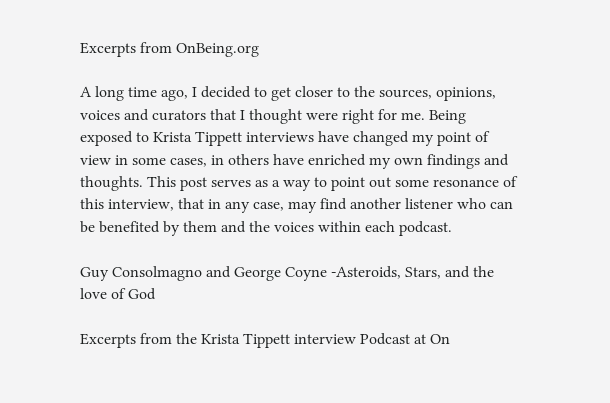Excerpts from OnBeing.org

A long time ago, I decided to get closer to the sources, opinions, voices and curators that I thought were right for me. Being exposed to Krista Tippett interviews have changed my point of view in some cases, in others have enriched my own findings and thoughts. This post serves as a way to point out some resonance of this interview, that in any case, may find another listener who can be benefited by them and the voices within each podcast.

Guy Consolmagno and George Coyne -Asteroids, Stars, and the love of God

Excerpts from the Krista Tippett interview Podcast at On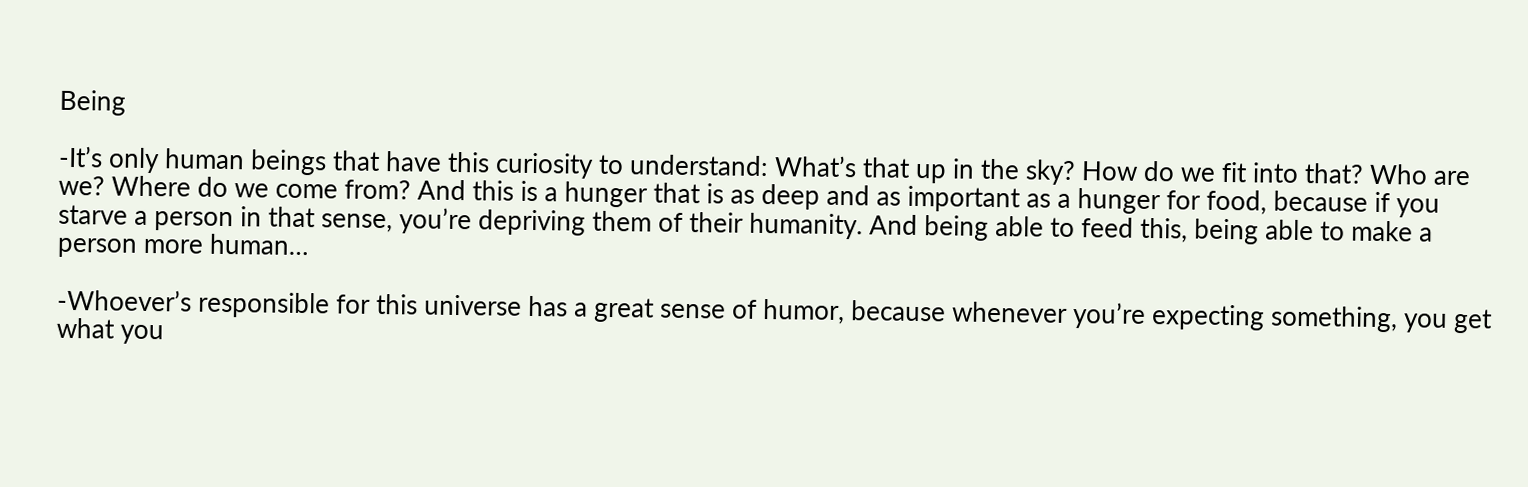Being

-It’s only human beings that have this curiosity to understand: What’s that up in the sky? How do we fit into that? Who are we? Where do we come from? And this is a hunger that is as deep and as important as a hunger for food, because if you starve a person in that sense, you’re depriving them of their humanity. And being able to feed this, being able to make a person more human…

-Whoever’s responsible for this universe has a great sense of humor, because whenever you’re expecting something, you get what you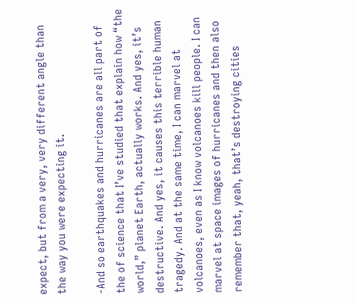expect, but from a very, very different angle than the way you were expecting it.

-And so earthquakes and hurricanes are all part of the of science that I’ve studied that explain how “the world,” planet Earth, actually works. And yes, it’s destructive. And yes, it causes this terrible human tragedy. And at the same time, I can marvel at volcanoes, even as I know volcanoes kill people. I can marvel at space images of hurricanes and then also remember that, yeah, that’s destroying cities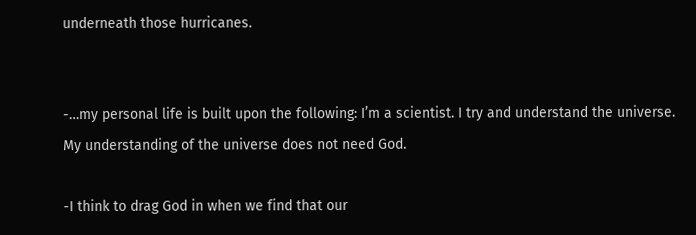underneath those hurricanes.


-…my personal life is built upon the following: I’m a scientist. I try and understand the universe. My understanding of the universe does not need God.

-I think to drag God in when we find that our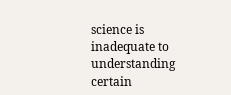science is inadequate to understanding certain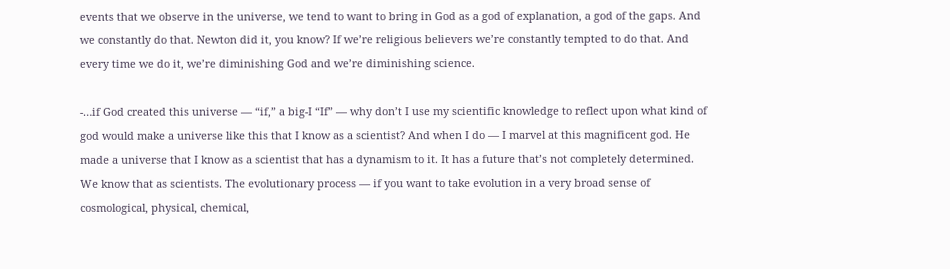events that we observe in the universe, we tend to want to bring in God as a god of explanation, a god of the gaps. And we constantly do that. Newton did it, you know? If we’re religious believers we’re constantly tempted to do that. And every time we do it, we’re diminishing God and we’re diminishing science.

-…if God created this universe — “if,” a big-I “If” — why don’t I use my scientific knowledge to reflect upon what kind of god would make a universe like this that I know as a scientist? And when I do — I marvel at this magnificent god. He made a universe that I know as a scientist that has a dynamism to it. It has a future that’s not completely determined. We know that as scientists. The evolutionary process — if you want to take evolution in a very broad sense of cosmological, physical, chemical,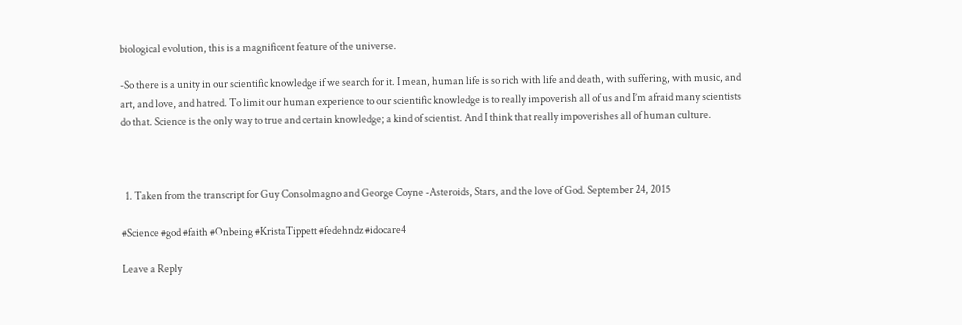biological evolution, this is a magnificent feature of the universe.

-So there is a unity in our scientific knowledge if we search for it. I mean, human life is so rich with life and death, with suffering, with music, and art, and love, and hatred. To limit our human experience to our scientific knowledge is to really impoverish all of us and I’m afraid many scientists do that. Science is the only way to true and certain knowledge; a kind of scientist. And I think that really impoverishes all of human culture.



  1. Taken from the transcript for Guy Consolmagno and George Coyne -Asteroids, Stars, and the love of God. September 24, 2015

#Science #god #faith #Onbeing #KristaTippett #fedehndz #idocare4

Leave a Reply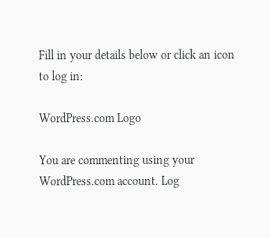Fill in your details below or click an icon to log in:

WordPress.com Logo

You are commenting using your WordPress.com account. Log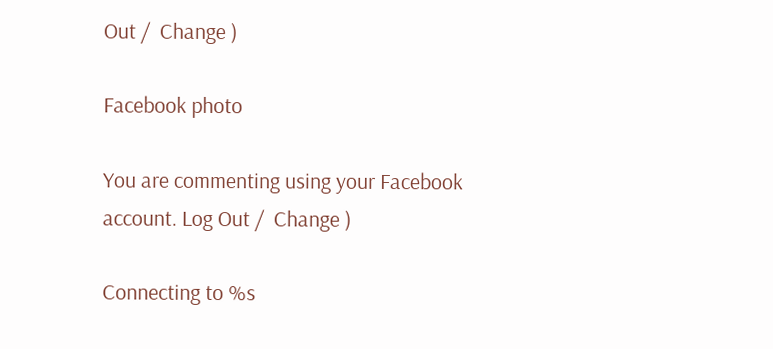Out /  Change )

Facebook photo

You are commenting using your Facebook account. Log Out /  Change )

Connecting to %s